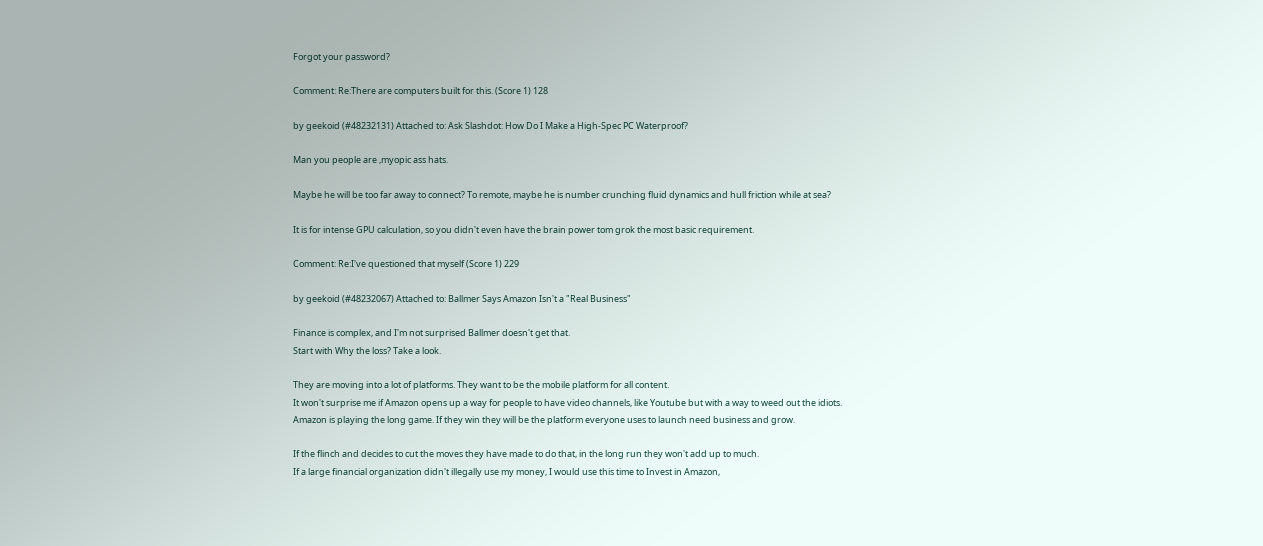Forgot your password?

Comment: Re:There are computers built for this. (Score 1) 128

by geekoid (#48232131) Attached to: Ask Slashdot: How Do I Make a High-Spec PC Waterproof?

Man you people are ,myopic ass hats.

Maybe he will be too far away to connect? To remote, maybe he is number crunching fluid dynamics and hull friction while at sea?

It is for intense GPU calculation, so you didn't even have the brain power tom grok the most basic requirement.

Comment: Re:I've questioned that myself (Score 1) 229

by geekoid (#48232067) Attached to: Ballmer Says Amazon Isn't a "Real Business"

Finance is complex, and I'm not surprised Ballmer doesn't get that.
Start with Why the loss? Take a look.

They are moving into a lot of platforms. They want to be the mobile platform for all content.
It won't surprise me if Amazon opens up a way for people to have video channels, like Youtube but with a way to weed out the idiots.
Amazon is playing the long game. If they win they will be the platform everyone uses to launch need business and grow.

If the flinch and decides to cut the moves they have made to do that, in the long run they won't add up to much.
If a large financial organization didn't illegally use my money, I would use this time to Invest in Amazon,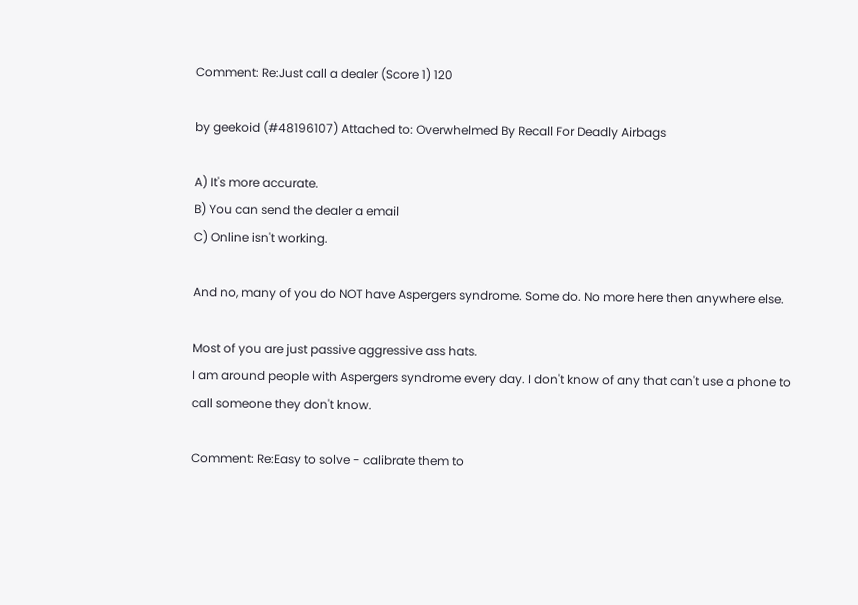Comment: Re:Just call a dealer (Score 1) 120

by geekoid (#48196107) Attached to: Overwhelmed By Recall For Deadly Airbags

A) It's more accurate.
B) You can send the dealer a email
C) Online isn't working.

And no, many of you do NOT have Aspergers syndrome. Some do. No more here then anywhere else.

Most of you are just passive aggressive ass hats.
I am around people with Aspergers syndrome every day. I don't know of any that can't use a phone to call someone they don't know.

Comment: Re:Easy to solve - calibrate them to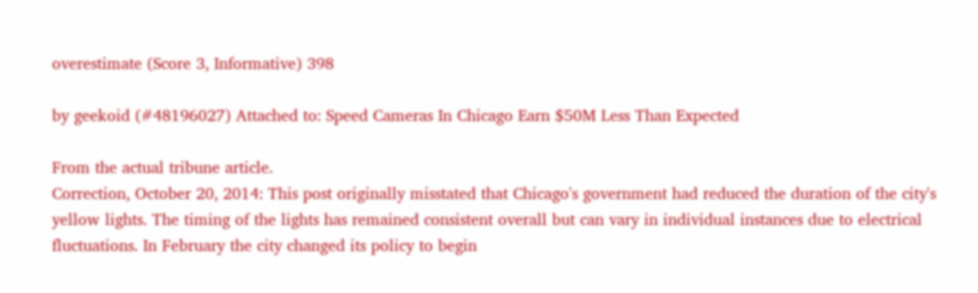overestimate (Score 3, Informative) 398

by geekoid (#48196027) Attached to: Speed Cameras In Chicago Earn $50M Less Than Expected

From the actual tribune article.
Correction, October 20, 2014: This post originally misstated that Chicago's government had reduced the duration of the city's yellow lights. The timing of the lights has remained consistent overall but can vary in individual instances due to electrical fluctuations. In February the city changed its policy to begin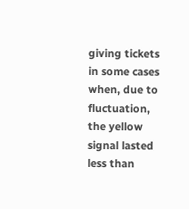giving tickets in some cases when, due to fluctuation, the yellow signal lasted less than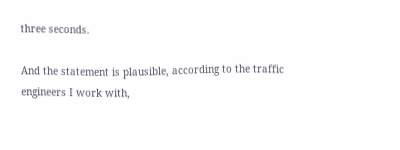three seconds.

And the statement is plausible, according to the traffic engineers I work with,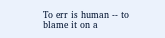To err is human -- to blame it on a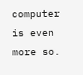computer is even more so.